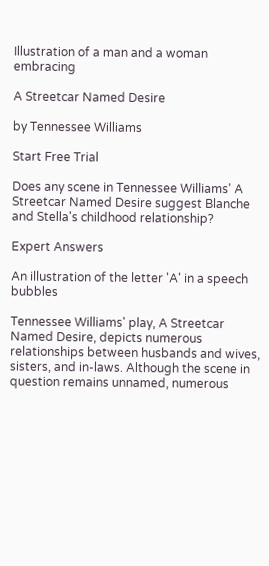Illustration of a man and a woman embracing

A Streetcar Named Desire

by Tennessee Williams

Start Free Trial

Does any scene in Tennessee Williams' A Streetcar Named Desire suggest Blanche and Stella's childhood relationship?

Expert Answers

An illustration of the letter 'A' in a speech bubbles

Tennessee Williams' play, A Streetcar Named Desire, depicts numerous relationships between husbands and wives, sisters, and in-laws. Although the scene in question remains unnamed, numerous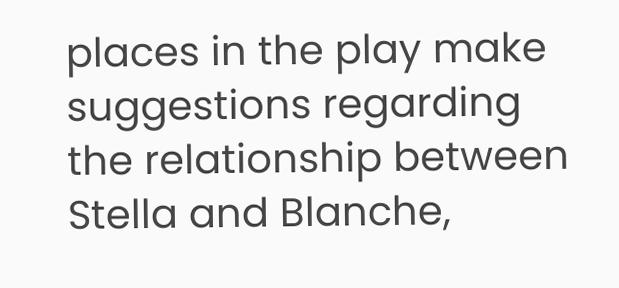places in the play make suggestions regarding the relationship between Stella and Blanche,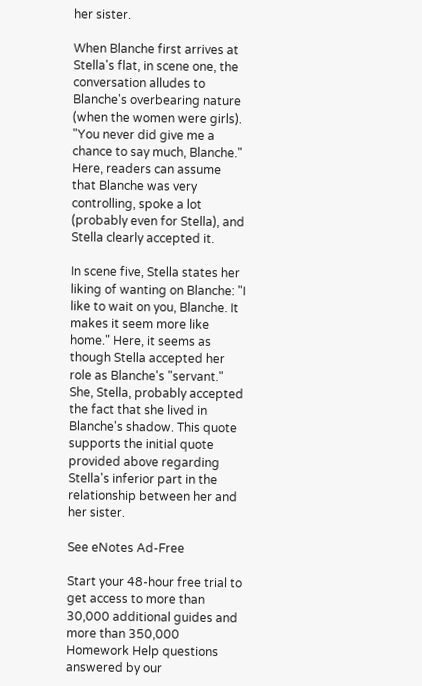her sister.

When Blanche first arrives at Stella's flat, in scene one, the conversation alludes to Blanche's overbearing nature (when the women were girls). "You never did give me a chance to say much, Blanche." Here, readers can assume that Blanche was very controlling, spoke a lot (probably even for Stella), and Stella clearly accepted it.

In scene five, Stella states her liking of wanting on Blanche: "I like to wait on you, Blanche. It makes it seem more like home." Here, it seems as though Stella accepted her role as Blanche's "servant." She, Stella, probably accepted the fact that she lived in Blanche's shadow. This quote supports the initial quote provided above regarding Stella's inferior part in the relationship between her and her sister.

See eNotes Ad-Free

Start your 48-hour free trial to get access to more than 30,000 additional guides and more than 350,000 Homework Help questions answered by our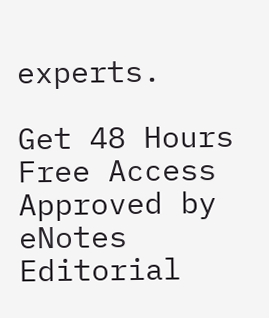experts.

Get 48 Hours Free Access
Approved by eNotes Editorial